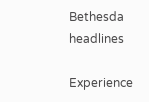Bethesda headlines

Experience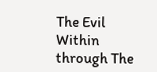The Evil Within through The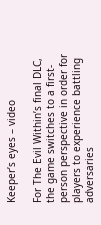Keeper’s eyes – video

For The Evil Within’s final DLC, the game switches to a first-person perspective in order for players to experience battling adversaries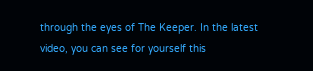through the eyes of The Keeper. In the latest video, you can see for yourself this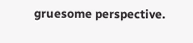gruesome perspective.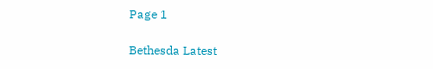Page 1

Bethesda Latest